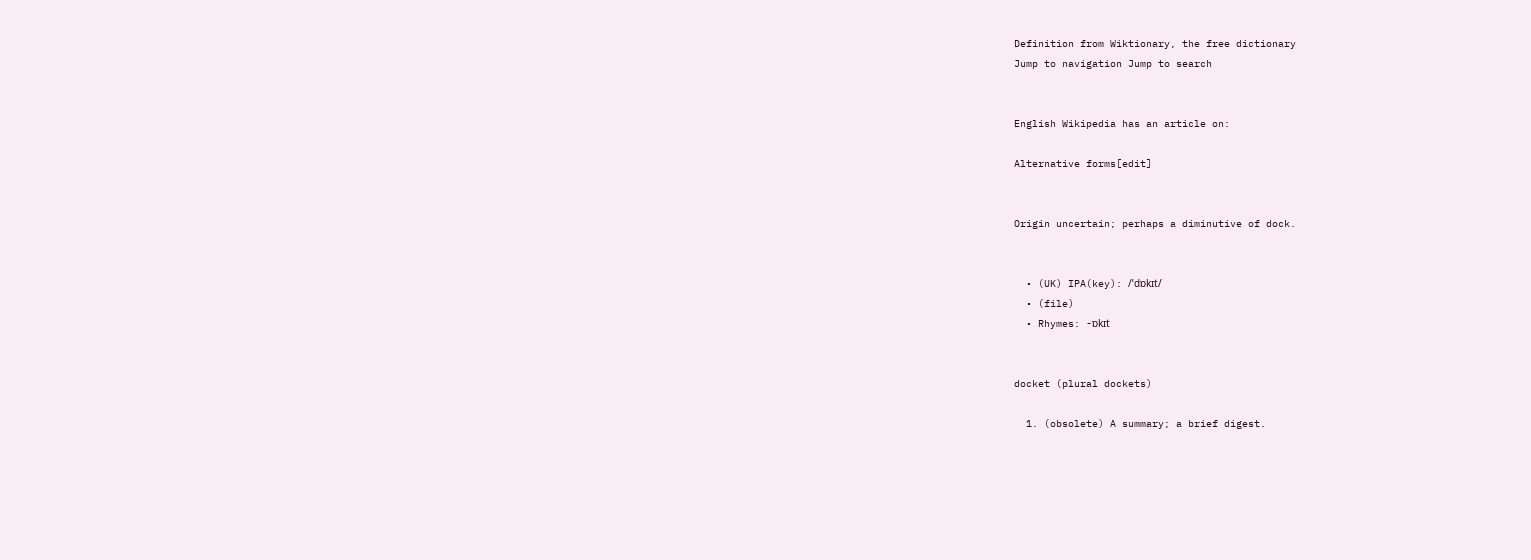Definition from Wiktionary, the free dictionary
Jump to navigation Jump to search


English Wikipedia has an article on:

Alternative forms[edit]


Origin uncertain; perhaps a diminutive of dock.


  • (UK) IPA(key): /ˈdɒkɪt/
  • (file)
  • Rhymes: -ɒkɪt


docket (plural dockets)

  1. (obsolete) A summary; a brief digest.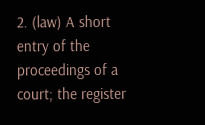2. (law) A short entry of the proceedings of a court; the register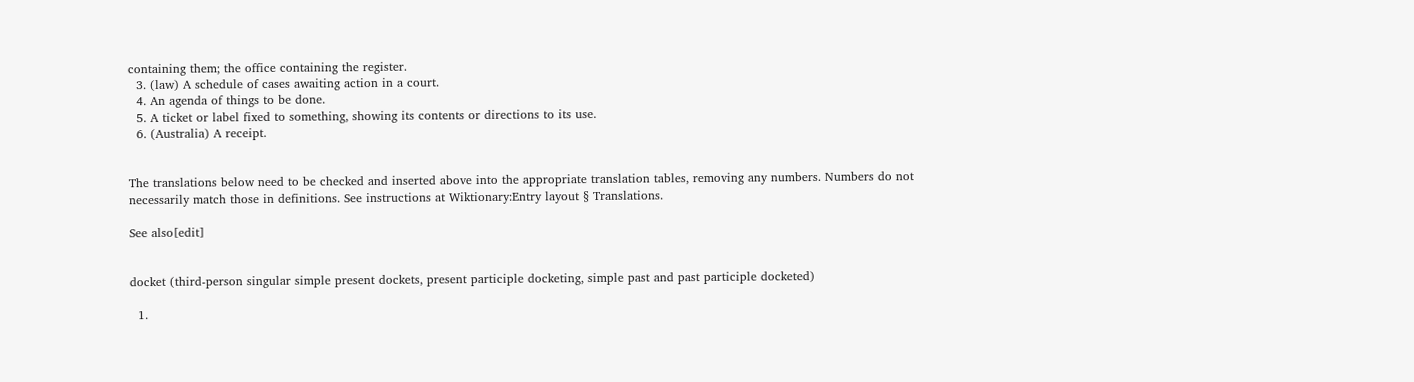containing them; the office containing the register.
  3. (law) A schedule of cases awaiting action in a court.
  4. An agenda of things to be done.
  5. A ticket or label fixed to something, showing its contents or directions to its use.
  6. (Australia) A receipt.


The translations below need to be checked and inserted above into the appropriate translation tables, removing any numbers. Numbers do not necessarily match those in definitions. See instructions at Wiktionary:Entry layout § Translations.

See also[edit]


docket (third-person singular simple present dockets, present participle docketing, simple past and past participle docketed)

  1.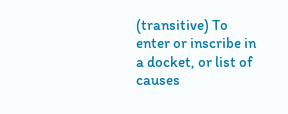(transitive) To enter or inscribe in a docket, or list of causes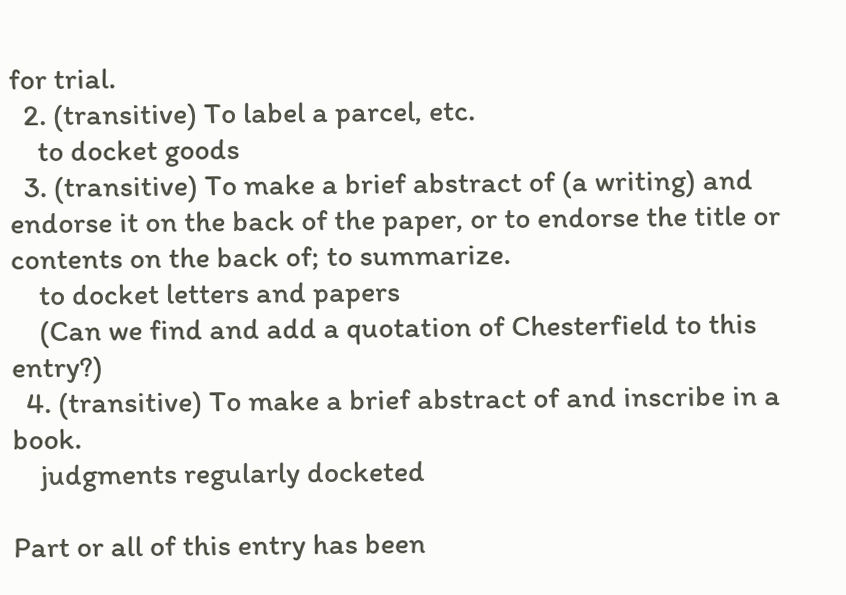for trial.
  2. (transitive) To label a parcel, etc.
    to docket goods
  3. (transitive) To make a brief abstract of (a writing) and endorse it on the back of the paper, or to endorse the title or contents on the back of; to summarize.
    to docket letters and papers
    (Can we find and add a quotation of Chesterfield to this entry?)
  4. (transitive) To make a brief abstract of and inscribe in a book.
    judgments regularly docketed

Part or all of this entry has been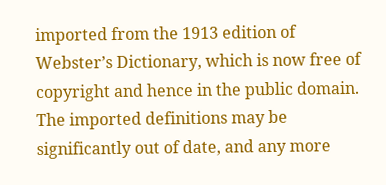imported from the 1913 edition of Webster’s Dictionary, which is now free of copyright and hence in the public domain. The imported definitions may be significantly out of date, and any more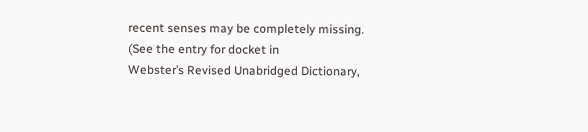recent senses may be completely missing.
(See the entry for docket in
Webster’s Revised Unabridged Dictionary,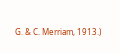G. & C. Merriam, 1913.)